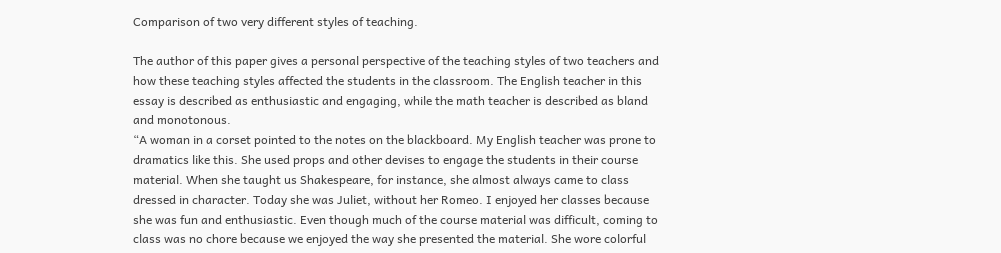Comparison of two very different styles of teaching.

The author of this paper gives a personal perspective of the teaching styles of two teachers and how these teaching styles affected the students in the classroom. The English teacher in this essay is described as enthusiastic and engaging, while the math teacher is described as bland and monotonous.
“A woman in a corset pointed to the notes on the blackboard. My English teacher was prone to dramatics like this. She used props and other devises to engage the students in their course material. When she taught us Shakespeare, for instance, she almost always came to class dressed in character. Today she was Juliet, without her Romeo. I enjoyed her classes because she was fun and enthusiastic. Even though much of the course material was difficult, coming to class was no chore because we enjoyed the way she presented the material. She wore colorful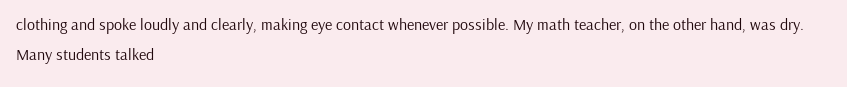clothing and spoke loudly and clearly, making eye contact whenever possible. My math teacher, on the other hand, was dry. Many students talked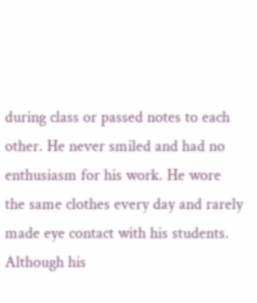during class or passed notes to each other. He never smiled and had no enthusiasm for his work. He wore the same clothes every day and rarely made eye contact with his students. Although his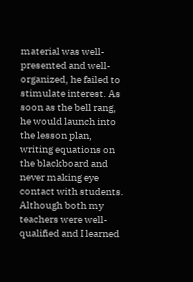material was well-presented and well-organized, he failed to stimulate interest. As soon as the bell rang, he would launch into the lesson plan, writing equations on the blackboard and never making eye contact with students. Although both my teachers were well-qualified and I learned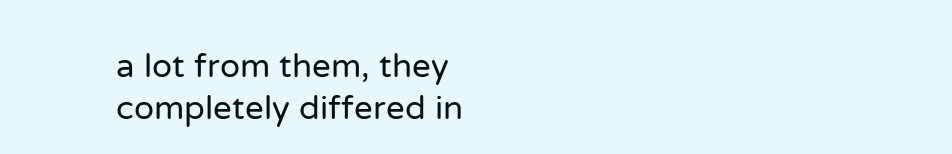a lot from them, they completely differed in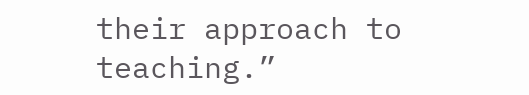their approach to teaching.”